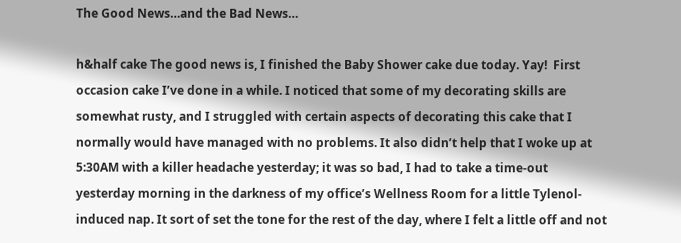The Good News…and the Bad News…

h&half cake The good news is, I finished the Baby Shower cake due today. Yay!  First occasion cake I’ve done in a while. I noticed that some of my decorating skills are somewhat rusty, and I struggled with certain aspects of decorating this cake that I normally would have managed with no problems. It also didn’t help that I woke up at 5:30AM with a killer headache yesterday; it was so bad, I had to take a time-out yesterday morning in the darkness of my office’s Wellness Room for a little Tylenol-induced nap. It sort of set the tone for the rest of the day, where I felt a little off and not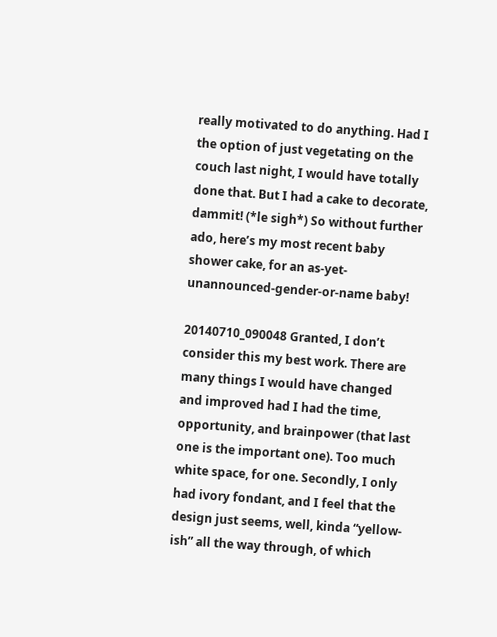really motivated to do anything. Had I the option of just vegetating on the couch last night, I would have totally done that. But I had a cake to decorate, dammit! (*le sigh*) So without further ado, here’s my most recent baby shower cake, for an as-yet-unannounced-gender-or-name baby!

20140710_090048 Granted, I don’t consider this my best work. There are many things I would have changed and improved had I had the time, opportunity, and brainpower (that last one is the important one). Too much white space, for one. Secondly, I only had ivory fondant, and I feel that the design just seems, well, kinda “yellow-ish” all the way through, of which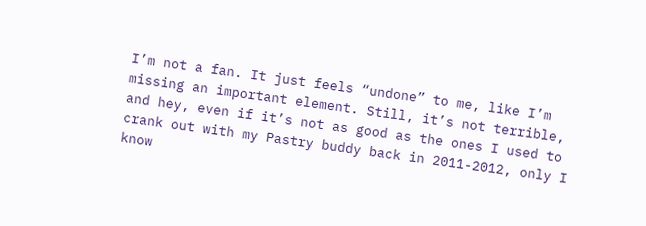I’m not a fan. It just feels “undone” to me, like I’m missing an important element. Still, it’s not terrible, and hey, even if it’s not as good as the ones I used to crank out with my Pastry buddy back in 2011-2012, only I know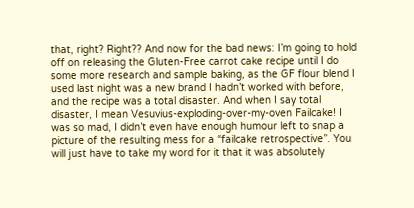that, right? Right?? And now for the bad news: I’m going to hold off on releasing the Gluten-Free carrot cake recipe until I do some more research and sample baking, as the GF flour blend I used last night was a new brand I hadn’t worked with before, and the recipe was a total disaster. And when I say total disaster, I mean Vesuvius-exploding-over-my-oven Failcake! I was so mad, I didn’t even have enough humour left to snap a picture of the resulting mess for a “failcake retrospective”. You will just have to take my word for it that it was absolutely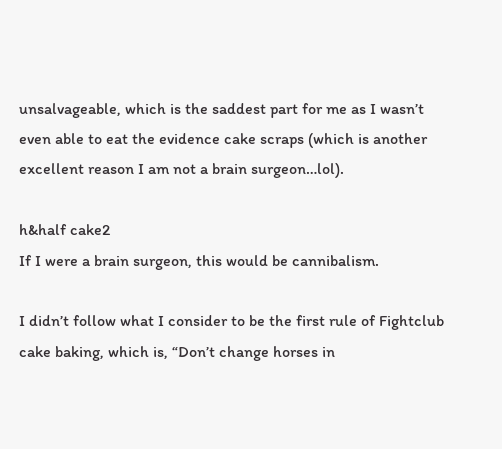unsalvageable, which is the saddest part for me as I wasn’t even able to eat the evidence cake scraps (which is another excellent reason I am not a brain surgeon…lol).

h&half cake2
If I were a brain surgeon, this would be cannibalism.

I didn’t follow what I consider to be the first rule of Fightclub cake baking, which is, “Don’t change horses in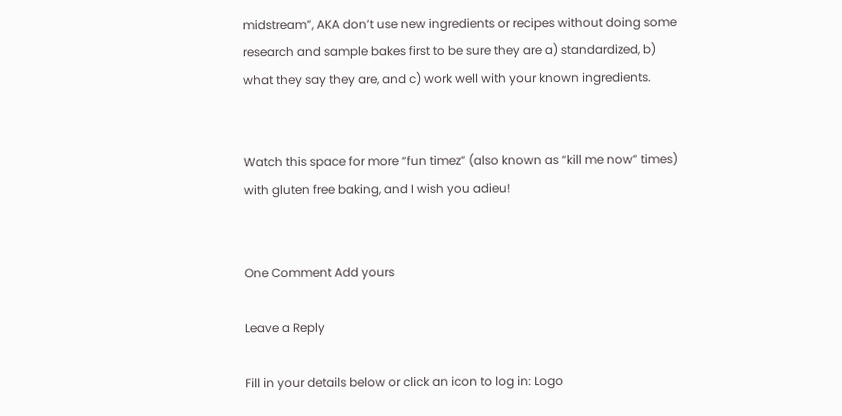midstream”, AKA don’t use new ingredients or recipes without doing some research and sample bakes first to be sure they are a) standardized, b) what they say they are, and c) work well with your known ingredients.


Watch this space for more “fun timez” (also known as “kill me now” times) with gluten free baking, and I wish you adieu!


One Comment Add yours

Leave a Reply

Fill in your details below or click an icon to log in: Logo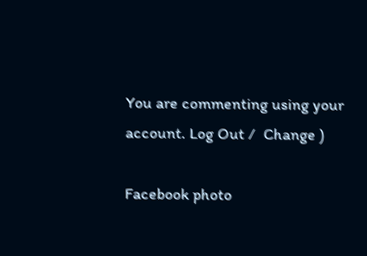You are commenting using your account. Log Out /  Change )

Facebook photo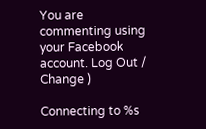You are commenting using your Facebook account. Log Out /  Change )

Connecting to %s